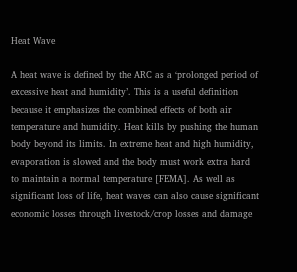Heat Wave

A heat wave is defined by the ARC as a ‘prolonged period of excessive heat and humidity’. This is a useful definition because it emphasizes the combined effects of both air temperature and humidity. Heat kills by pushing the human body beyond its limits. In extreme heat and high humidity, evaporation is slowed and the body must work extra hard to maintain a normal temperature [FEMA]. As well as significant loss of life, heat waves can also cause significant economic losses through livestock/crop losses and damage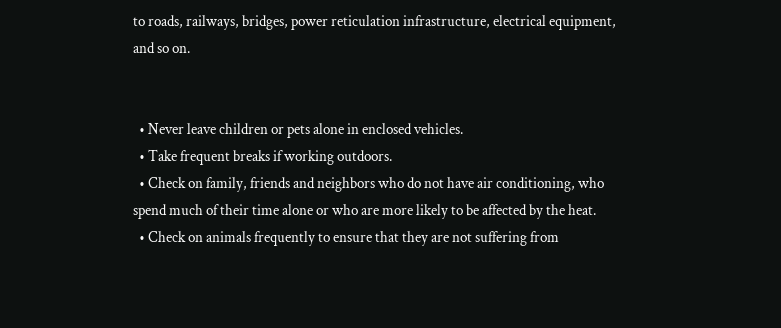to roads, railways, bridges, power reticulation infrastructure, electrical equipment, and so on.


  • Never leave children or pets alone in enclosed vehicles.
  • Take frequent breaks if working outdoors.
  • Check on family, friends and neighbors who do not have air conditioning, who spend much of their time alone or who are more likely to be affected by the heat.
  • Check on animals frequently to ensure that they are not suffering from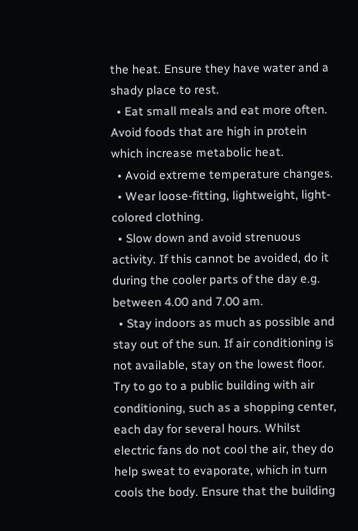the heat. Ensure they have water and a shady place to rest.
  • Eat small meals and eat more often. Avoid foods that are high in protein which increase metabolic heat.
  • Avoid extreme temperature changes.
  • Wear loose-fitting, lightweight, light-colored clothing.
  • Slow down and avoid strenuous activity. If this cannot be avoided, do it during the cooler parts of the day e.g. between 4.00 and 7.00 am.
  • Stay indoors as much as possible and stay out of the sun. If air conditioning is not available, stay on the lowest floor. Try to go to a public building with air conditioning, such as a shopping center, each day for several hours. Whilst electric fans do not cool the air, they do help sweat to evaporate, which in turn cools the body. Ensure that the building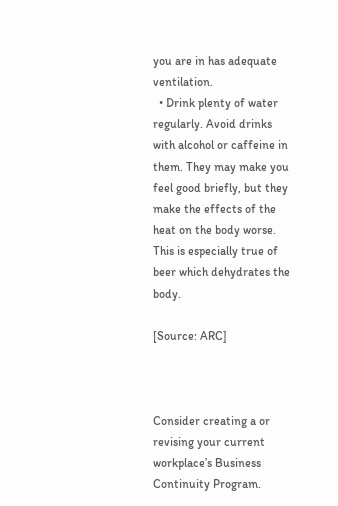you are in has adequate ventilation.
  • Drink plenty of water regularly. Avoid drinks with alcohol or caffeine in them. They may make you feel good briefly, but they make the effects of the heat on the body worse. This is especially true of beer which dehydrates the body.

[Source: ARC]



Consider creating a or revising your current workplace’s Business Continuity Program.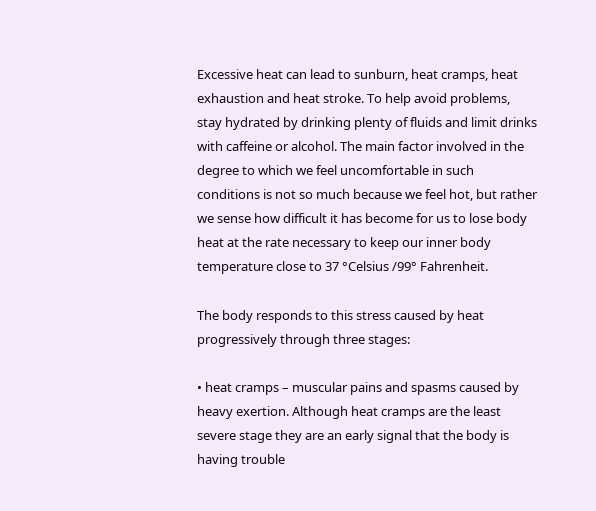Excessive heat can lead to sunburn, heat cramps, heat exhaustion and heat stroke. To help avoid problems, stay hydrated by drinking plenty of fluids and limit drinks with caffeine or alcohol. The main factor involved in the degree to which we feel uncomfortable in such conditions is not so much because we feel hot, but rather we sense how difficult it has become for us to lose body heat at the rate necessary to keep our inner body temperature close to 37 °Celsius /99° Fahrenheit.

The body responds to this stress caused by heat progressively through three stages:

• heat cramps – muscular pains and spasms caused by heavy exertion. Although heat cramps are the least severe stage they are an early signal that the body is having trouble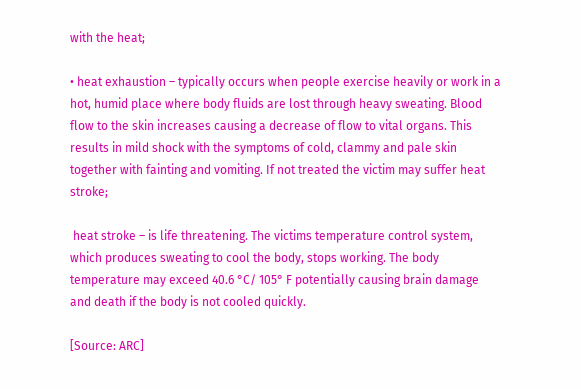with the heat;

• heat exhaustion – typically occurs when people exercise heavily or work in a hot, humid place where body fluids are lost through heavy sweating. Blood flow to the skin increases causing a decrease of flow to vital organs. This results in mild shock with the symptoms of cold, clammy and pale skin together with fainting and vomiting. If not treated the victim may suffer heat stroke;

 heat stroke – is life threatening. The victims temperature control system, which produces sweating to cool the body, stops working. The body temperature may exceed 40.6 °C/ 105° F potentially causing brain damage and death if the body is not cooled quickly.

[Source: ARC]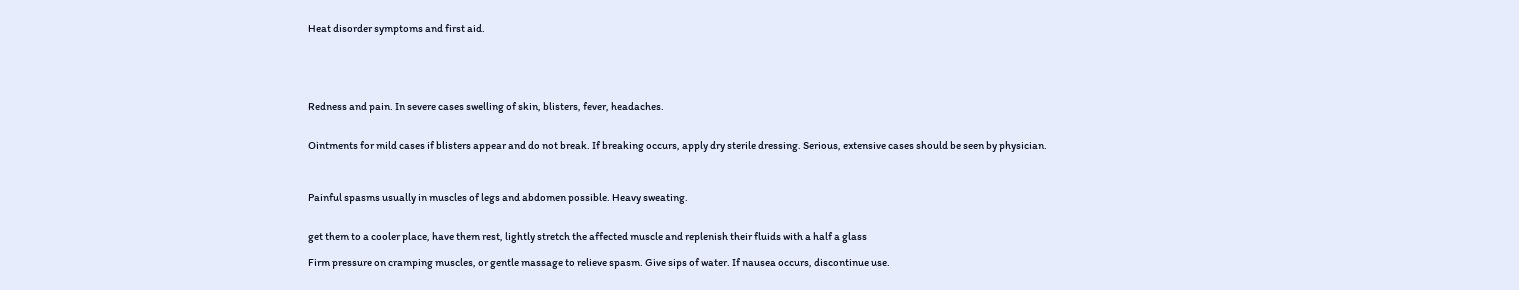Heat disorder symptoms and first aid.





Redness and pain. In severe cases swelling of skin, blisters, fever, headaches.


Ointments for mild cases if blisters appear and do not break. If breaking occurs, apply dry sterile dressing. Serious, extensive cases should be seen by physician.



Painful spasms usually in muscles of legs and abdomen possible. Heavy sweating.


get them to a cooler place, have them rest, lightly stretch the affected muscle and replenish their fluids with a half a glass

Firm pressure on cramping muscles, or gentle massage to relieve spasm. Give sips of water. If nausea occurs, discontinue use.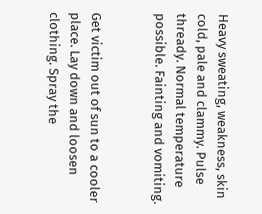Heavy sweating, weakness, skin cold, pale and clammy. Pulse thready. Normal temperature possible. Fainting and vomiting.


Get victim out of sun to a cooler place. Lay down and loosen clothing. Spray the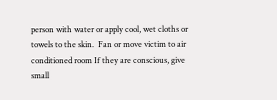person with water or apply cool, wet cloths or towels to the skin.  Fan or move victim to air conditioned room If they are conscious, give small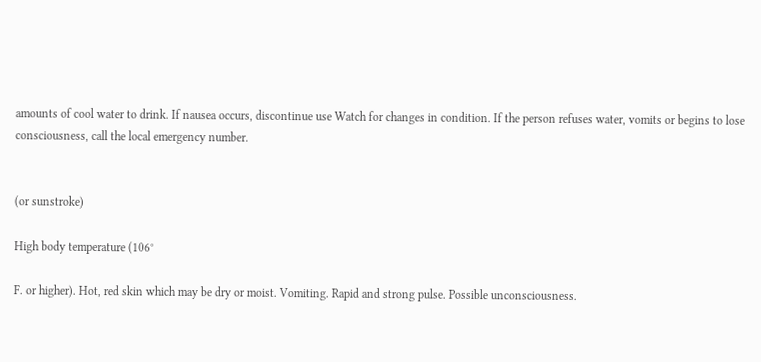amounts of cool water to drink. If nausea occurs, discontinue use Watch for changes in condition. If the person refuses water, vomits or begins to lose consciousness, call the local emergency number.


(or sunstroke)

High body temperature (106°

F. or higher). Hot, red skin which may be dry or moist. Vomiting. Rapid and strong pulse. Possible unconsciousness.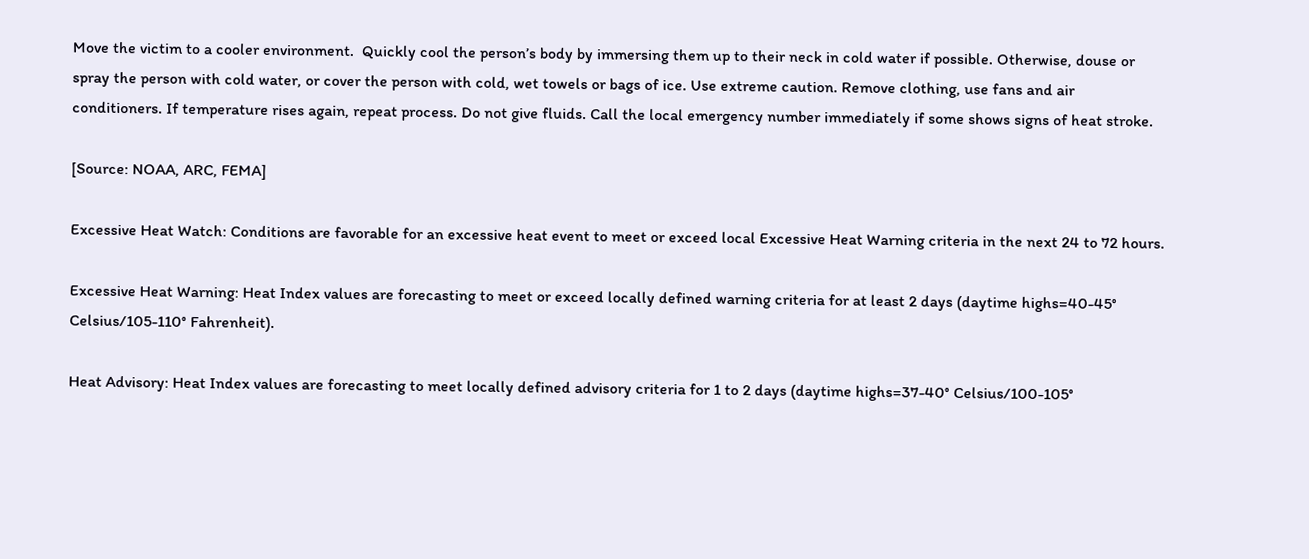Move the victim to a cooler environment.  Quickly cool the person’s body by immersing them up to their neck in cold water if possible. Otherwise, douse or spray the person with cold water, or cover the person with cold, wet towels or bags of ice. Use extreme caution. Remove clothing, use fans and air conditioners. If temperature rises again, repeat process. Do not give fluids. Call the local emergency number immediately if some shows signs of heat stroke.

[Source: NOAA, ARC, FEMA]

Excessive Heat Watch: Conditions are favorable for an excessive heat event to meet or exceed local Excessive Heat Warning criteria in the next 24 to 72 hours.

Excessive Heat Warning: Heat Index values are forecasting to meet or exceed locally defined warning criteria for at least 2 days (daytime highs=40-45° Celsius/105-110° Fahrenheit).

Heat Advisory: Heat Index values are forecasting to meet locally defined advisory criteria for 1 to 2 days (daytime highs=37-40° Celsius/100-105°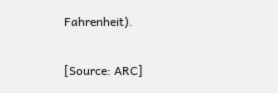Fahrenheit).

[Source: ARC]